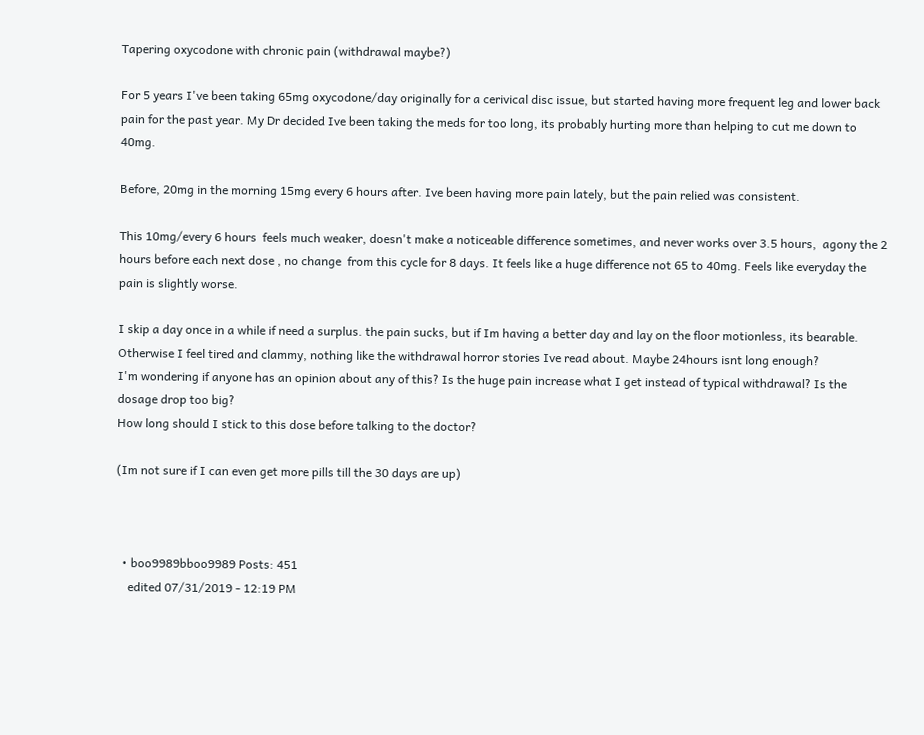Tapering oxycodone with chronic pain (withdrawal maybe?)

For 5 years I've been taking 65mg oxycodone/day originally for a cerivical disc issue, but started having more frequent leg and lower back pain for the past year. My Dr decided Ive been taking the meds for too long, its probably hurting more than helping to cut me down to 40mg.

Before, 20mg in the morning 15mg every 6 hours after. Ive been having more pain lately, but the pain relied was consistent.

This 10mg/every 6 hours  feels much weaker, doesn't make a noticeable difference sometimes, and never works over 3.5 hours,  agony the 2 hours before each next dose , no change  from this cycle for 8 days. It feels like a huge difference not 65 to 40mg. Feels like everyday the pain is slightly worse.

I skip a day once in a while if need a surplus. the pain sucks, but if Im having a better day and lay on the floor motionless, its bearable. Otherwise I feel tired and clammy, nothing like the withdrawal horror stories Ive read about. Maybe 24hours isnt long enough?
I'm wondering if anyone has an opinion about any of this? Is the huge pain increase what I get instead of typical withdrawal? Is the dosage drop too big?
How long should I stick to this dose before talking to the doctor?

(Im not sure if I can even get more pills till the 30 days are up)



  • boo9989bboo9989 Posts: 451
    edited 07/31/2019 - 12:19 PM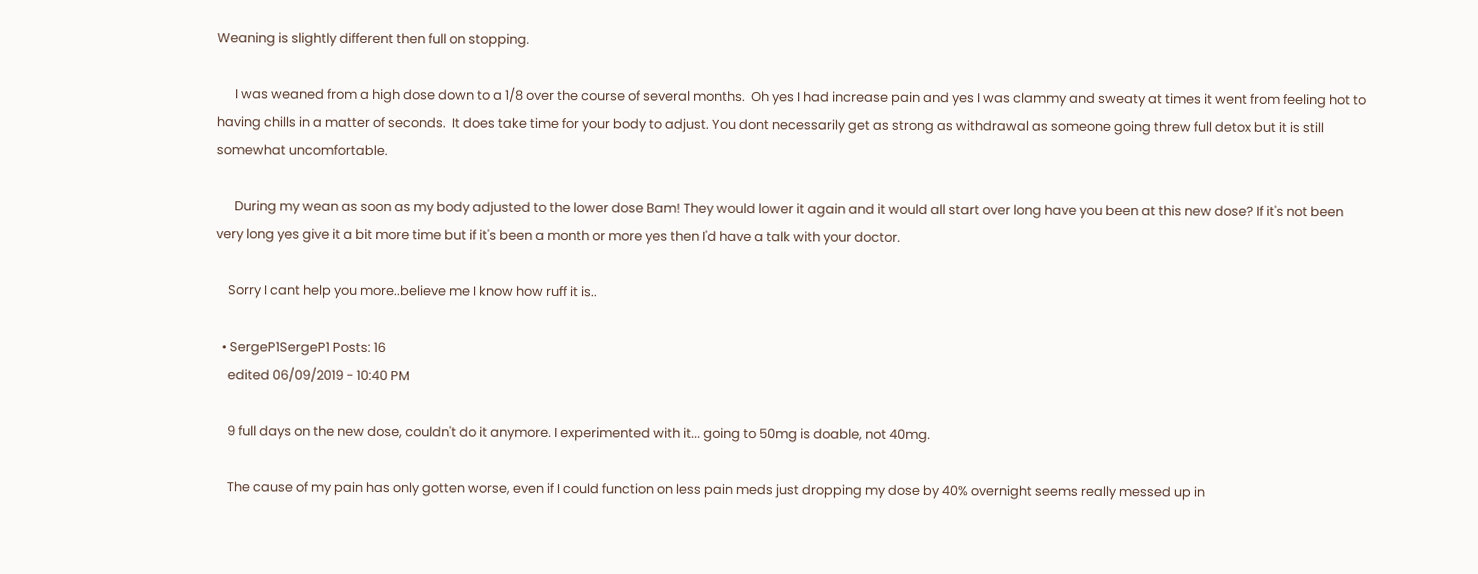Weaning is slightly different then full on stopping.

      I was weaned from a high dose down to a 1/8 over the course of several months.  Oh yes I had increase pain and yes I was clammy and sweaty at times it went from feeling hot to having chills in a matter of seconds.  It does take time for your body to adjust. You dont necessarily get as strong as withdrawal as someone going threw full detox but it is still somewhat uncomfortable.

      During my wean as soon as my body adjusted to the lower dose Bam! They would lower it again and it would all start over long have you been at this new dose? If it's not been very long yes give it a bit more time but if it's been a month or more yes then I'd have a talk with your doctor.

    Sorry I cant help you more..believe me I know how ruff it is..

  • SergeP1SergeP1 Posts: 16
    edited 06/09/2019 - 10:40 PM

    9 full days on the new dose, couldn't do it anymore. I experimented with it... going to 50mg is doable, not 40mg.

    The cause of my pain has only gotten worse, even if I could function on less pain meds just dropping my dose by 40% overnight seems really messed up in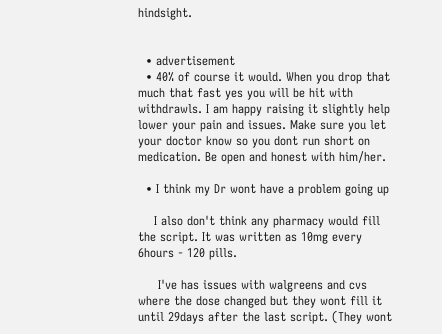hindsight.


  • advertisement
  • 40% of course it would. When you drop that much that fast yes you will be hit with withdrawls. I am happy raising it slightly help lower your pain and issues. Make sure you let your doctor know so you dont run short on medication. Be open and honest with him/her.

  • I think my Dr wont have a problem going up

    I also don't think any pharmacy would fill the script. It was written as 10mg every 6hours - 120 pills.

     I've has issues with walgreens and cvs where the dose changed but they wont fill it until 29days after the last script. (They wont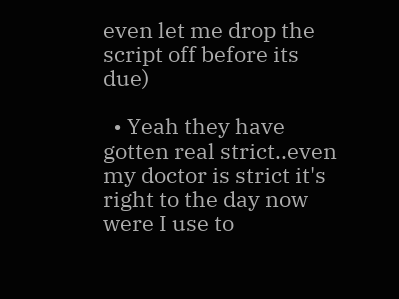even let me drop the script off before its due)

  • Yeah they have gotten real strict..even my doctor is strict it's right to the day now were I use to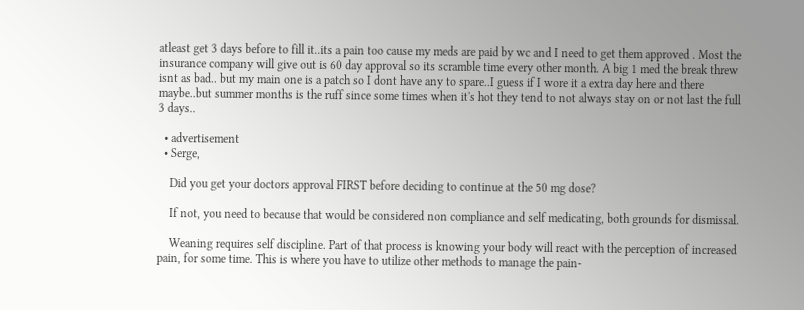atleast get 3 days before to fill it..its a pain too cause my meds are paid by wc and I need to get them approved . Most the insurance company will give out is 60 day approval so its scramble time every other month. A big 1 med the break threw isnt as bad.. but my main one is a patch so I dont have any to spare..I guess if I wore it a extra day here and there maybe..but summer months is the ruff since some times when it's hot they tend to not always stay on or not last the full 3 days..

  • advertisement
  • Serge,

    Did you get your doctors approval FIRST before deciding to continue at the 50 mg dose?

    If not, you need to because that would be considered non compliance and self medicating, both grounds for dismissal.

    Weaning requires self discipline. Part of that process is knowing your body will react with the perception of increased pain, for some time. This is where you have to utilize other methods to manage the pain-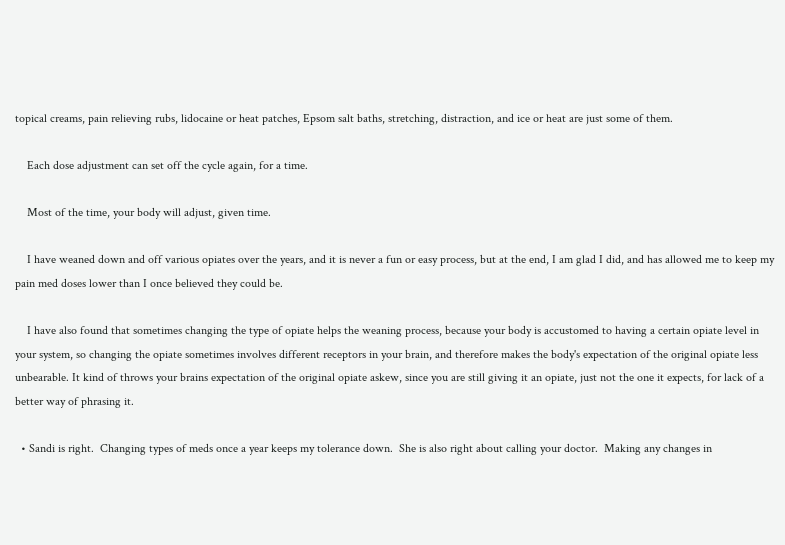topical creams, pain relieving rubs, lidocaine or heat patches, Epsom salt baths, stretching, distraction, and ice or heat are just some of them.

    Each dose adjustment can set off the cycle again, for a time.

    Most of the time, your body will adjust, given time.

    I have weaned down and off various opiates over the years, and it is never a fun or easy process, but at the end, I am glad I did, and has allowed me to keep my pain med doses lower than I once believed they could be.

    I have also found that sometimes changing the type of opiate helps the weaning process, because your body is accustomed to having a certain opiate level in your system, so changing the opiate sometimes involves different receptors in your brain, and therefore makes the body's expectation of the original opiate less unbearable. It kind of throws your brains expectation of the original opiate askew, since you are still giving it an opiate, just not the one it expects, for lack of a better way of phrasing it.

  • Sandi is right.  Changing types of meds once a year keeps my tolerance down.  She is also right about calling your doctor.  Making any changes in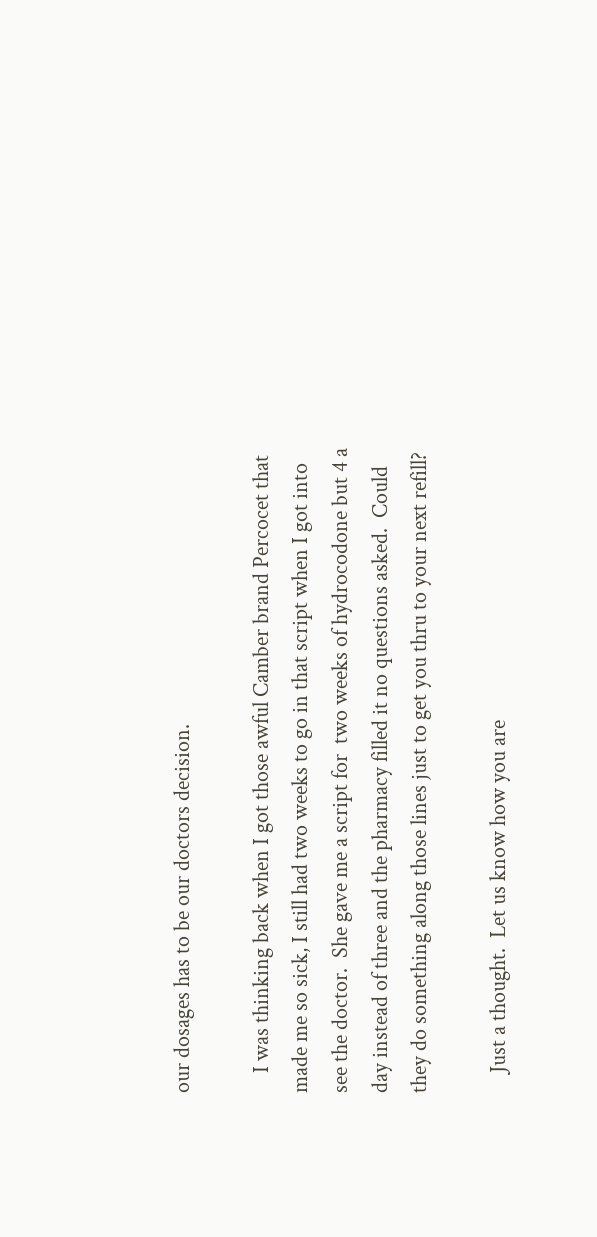our dosages has to be our doctors decision.

    I was thinking back when I got those awful Camber brand Percocet that made me so sick, I still had two weeks to go in that script when I got into see the doctor.  She gave me a script for  two weeks of hydrocodone but 4 a day instead of three and the pharmacy filled it no questions asked.  Could they do something along those lines just to get you thru to your next refill?

    Just a thought.  Let us know how you are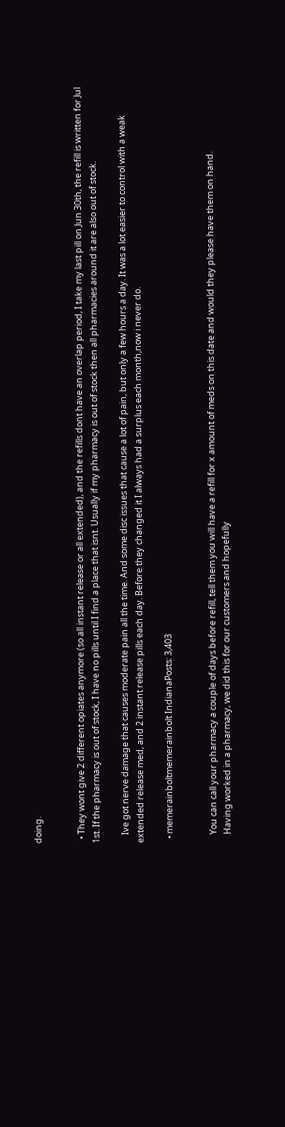doing.


  • They wont give 2 different opiates anymore (so all instant release or all extended), and the refills dont have an overlap period, I take my last pill on Jun 30th, the refill is written for Jul 1st. If the pharmacy is out of stock, I have no pills until I find a place that isnt. Usually if my pharmacy is out of stock then all pharmacies around it are also out of stock.

    Ive got nerve damage that causes moderate pain all the time. And some disc issues that cause a lot of pain, but only a few hours a day. It was a lot easier to control with a weak extended release med, and 2 instant release pills each day. Before they changed it I always had a surplus each month,now i never do.

  • memerainboltmemerainbolt IndianaPosts: 3,403


    You can call your pharmacy a couple of days before refill, tell them you will have a refill for x amount of meds on this date and would they please have them on hand.
    Having worked in a pharmacy, we did this for our customers and hopefully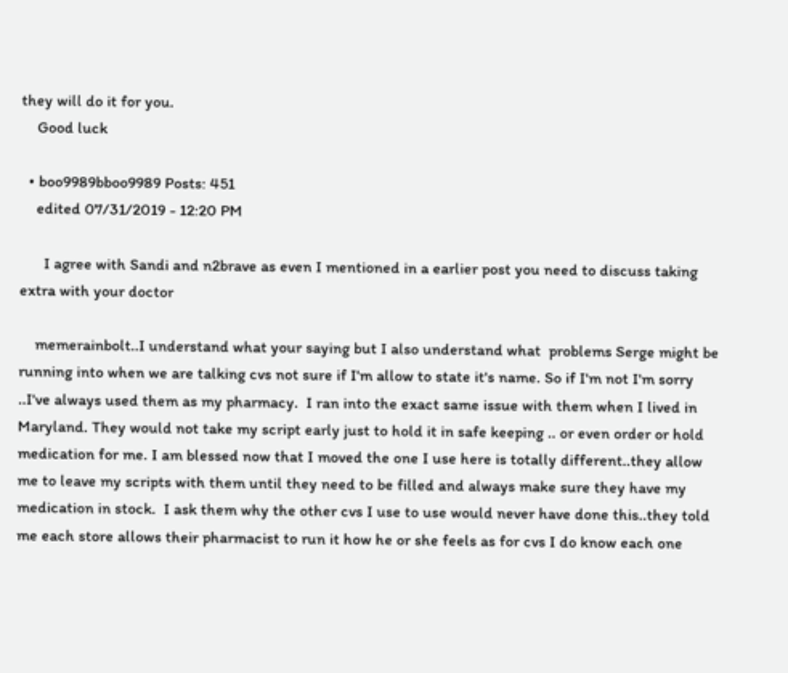they will do it for you.
    Good luck

  • boo9989bboo9989 Posts: 451
    edited 07/31/2019 - 12:20 PM

      I agree with Sandi and n2brave as even I mentioned in a earlier post you need to discuss taking extra with your doctor

    memerainbolt..I understand what your saying but I also understand what  problems Serge might be running into when we are talking cvs not sure if I'm allow to state it's name. So if I'm not I'm sorry ..I've always used them as my pharmacy.  I ran into the exact same issue with them when I lived in Maryland. They would not take my script early just to hold it in safe keeping .. or even order or hold medication for me. I am blessed now that I moved the one I use here is totally different..they allow me to leave my scripts with them until they need to be filled and always make sure they have my medication in stock.  I ask them why the other cvs I use to use would never have done this..they told me each store allows their pharmacist to run it how he or she feels as for cvs I do know each one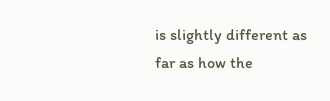is slightly different as far as how the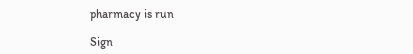pharmacy is run

Sign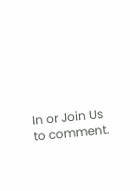In or Join Us to comment.